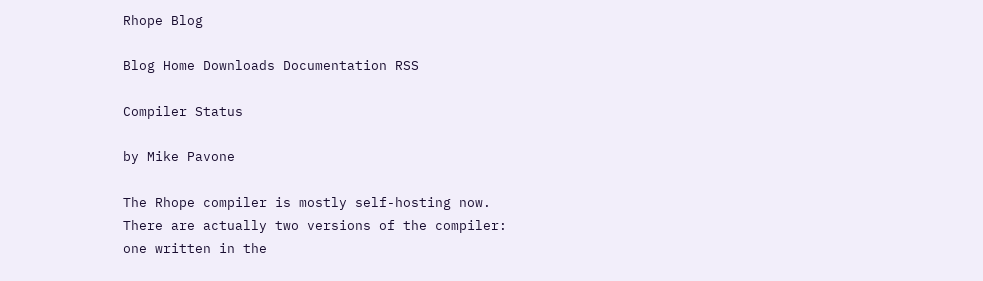Rhope Blog

Blog Home Downloads Documentation RSS

Compiler Status

by Mike Pavone

The Rhope compiler is mostly self-hosting now. There are actually two versions of the compiler: one written in the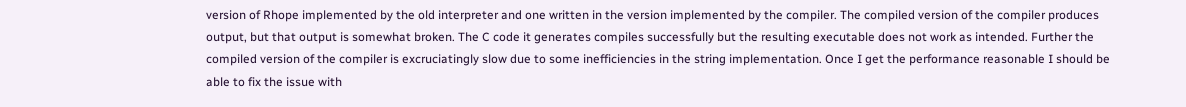version of Rhope implemented by the old interpreter and one written in the version implemented by the compiler. The compiled version of the compiler produces output, but that output is somewhat broken. The C code it generates compiles successfully but the resulting executable does not work as intended. Further the compiled version of the compiler is excruciatingly slow due to some inefficiencies in the string implementation. Once I get the performance reasonable I should be able to fix the issue with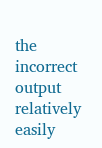the incorrect output relatively easily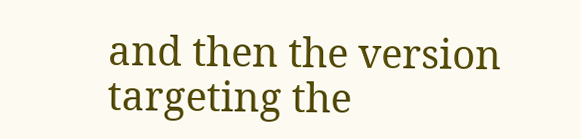and then the version targeting the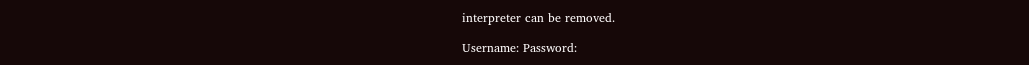interpreter can be removed.

Username: Password: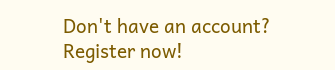Don't have an account? Register now!